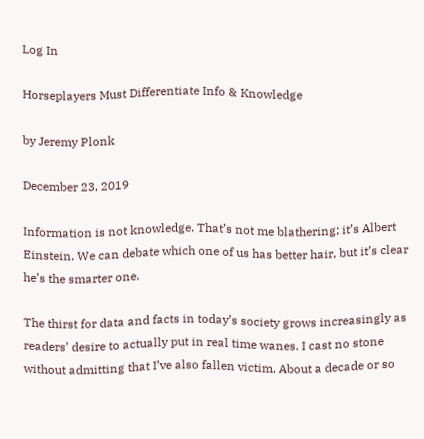Log In

Horseplayers Must Differentiate Info & Knowledge

by Jeremy Plonk

December 23, 2019

Information is not knowledge. That’s not me blathering; it’s Albert Einstein. We can debate which one of us has better hair, but it’s clear he’s the smarter one.

The thirst for data and facts in today’s society grows increasingly as readers’ desire to actually put in real time wanes. I cast no stone without admitting that I’ve also fallen victim. About a decade or so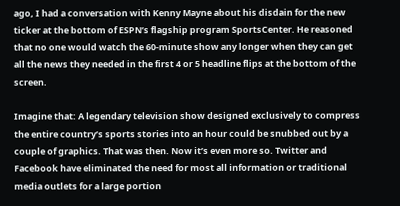ago, I had a conversation with Kenny Mayne about his disdain for the new ticker at the bottom of ESPN’s flagship program SportsCenter. He reasoned that no one would watch the 60-minute show any longer when they can get all the news they needed in the first 4 or 5 headline flips at the bottom of the screen.

Imagine that: A legendary television show designed exclusively to compress the entire country’s sports stories into an hour could be snubbed out by a couple of graphics. That was then. Now it’s even more so. Twitter and Facebook have eliminated the need for most all information or traditional media outlets for a large portion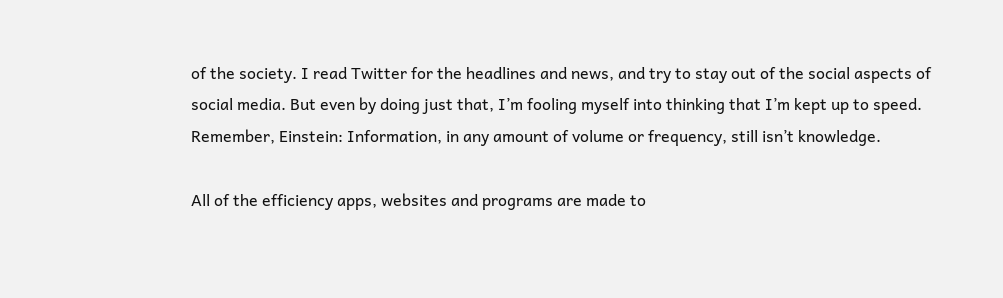of the society. I read Twitter for the headlines and news, and try to stay out of the social aspects of social media. But even by doing just that, I’m fooling myself into thinking that I’m kept up to speed. Remember, Einstein: Information, in any amount of volume or frequency, still isn’t knowledge.

All of the efficiency apps, websites and programs are made to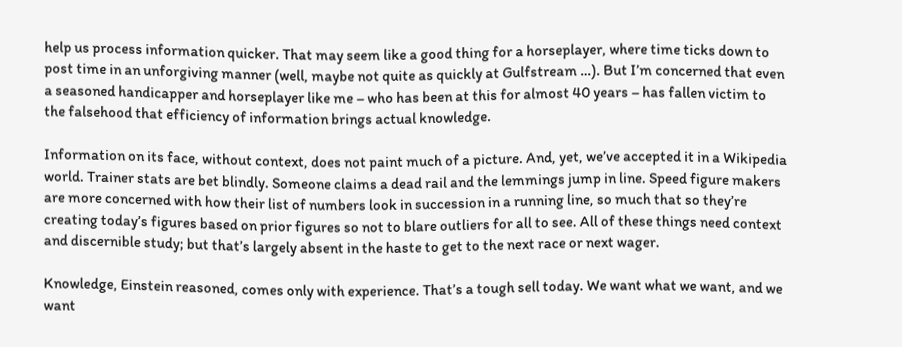help us process information quicker. That may seem like a good thing for a horseplayer, where time ticks down to post time in an unforgiving manner (well, maybe not quite as quickly at Gulfstream …). But I’m concerned that even a seasoned handicapper and horseplayer like me – who has been at this for almost 40 years – has fallen victim to the falsehood that efficiency of information brings actual knowledge.

Information on its face, without context, does not paint much of a picture. And, yet, we’ve accepted it in a Wikipedia world. Trainer stats are bet blindly. Someone claims a dead rail and the lemmings jump in line. Speed figure makers are more concerned with how their list of numbers look in succession in a running line, so much that so they’re creating today’s figures based on prior figures so not to blare outliers for all to see. All of these things need context and discernible study; but that’s largely absent in the haste to get to the next race or next wager.

Knowledge, Einstein reasoned, comes only with experience. That’s a tough sell today. We want what we want, and we want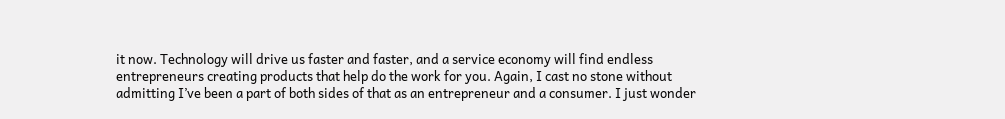it now. Technology will drive us faster and faster, and a service economy will find endless entrepreneurs creating products that help do the work for you. Again, I cast no stone without admitting I’ve been a part of both sides of that as an entrepreneur and a consumer. I just wonder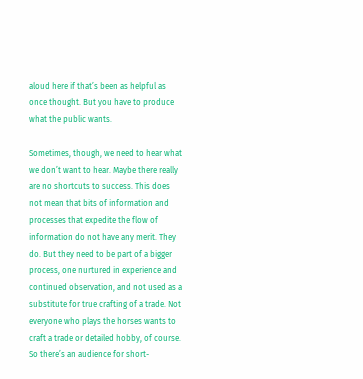aloud here if that’s been as helpful as once thought. But you have to produce what the public wants.

Sometimes, though, we need to hear what we don’t want to hear. Maybe there really are no shortcuts to success. This does not mean that bits of information and processes that expedite the flow of information do not have any merit. They do. But they need to be part of a bigger process, one nurtured in experience and continued observation, and not used as a substitute for true crafting of a trade. Not everyone who plays the horses wants to craft a trade or detailed hobby, of course. So there’s an audience for short-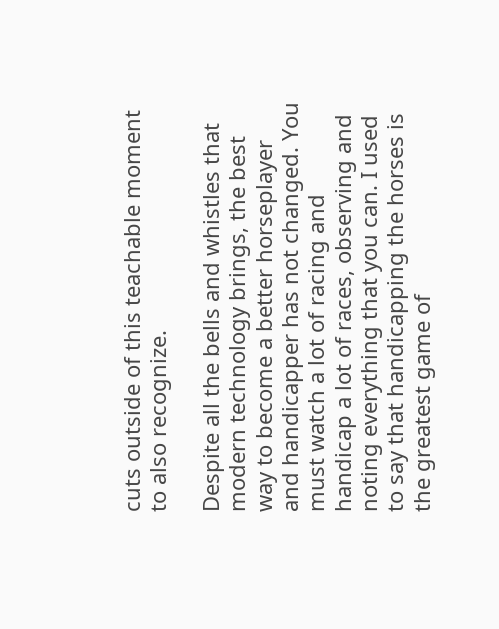cuts outside of this teachable moment to also recognize.

Despite all the bells and whistles that modern technology brings, the best way to become a better horseplayer and handicapper has not changed. You must watch a lot of racing and handicap a lot of races, observing and noting everything that you can. I used to say that handicapping the horses is the greatest game of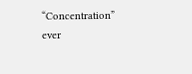“Concentration” ever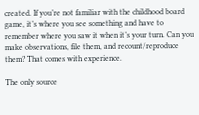created. If you’re not familiar with the childhood board game, it’s where you see something and have to remember where you saw it when it’s your turn. Can you make observations, file them, and recount/reproduce them? That comes with experience.

The only source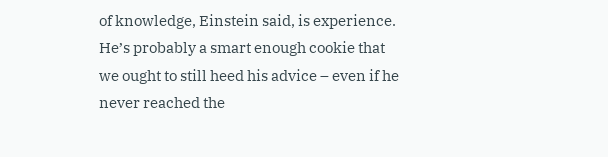of knowledge, Einstein said, is experience. He’s probably a smart enough cookie that we ought to still heed his advice – even if he never reached the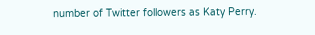number of Twitter followers as Katy Perry.